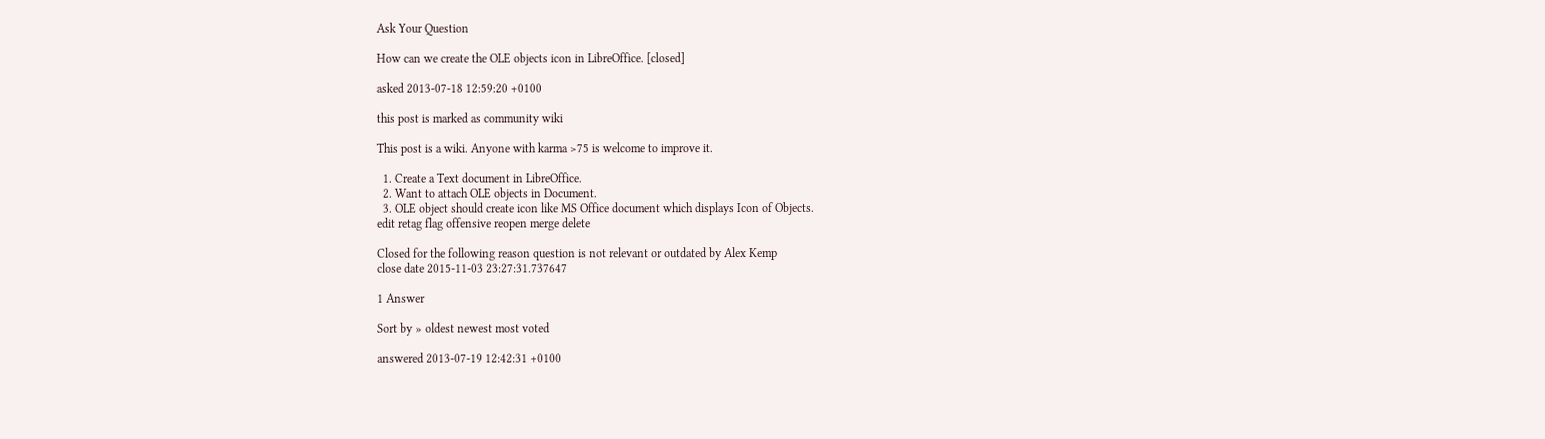Ask Your Question

How can we create the OLE objects icon in LibreOffice. [closed]

asked 2013-07-18 12:59:20 +0100

this post is marked as community wiki

This post is a wiki. Anyone with karma >75 is welcome to improve it.

  1. Create a Text document in LibreOffice.
  2. Want to attach OLE objects in Document.
  3. OLE object should create icon like MS Office document which displays Icon of Objects.
edit retag flag offensive reopen merge delete

Closed for the following reason question is not relevant or outdated by Alex Kemp
close date 2015-11-03 23:27:31.737647

1 Answer

Sort by » oldest newest most voted

answered 2013-07-19 12:42:31 +0100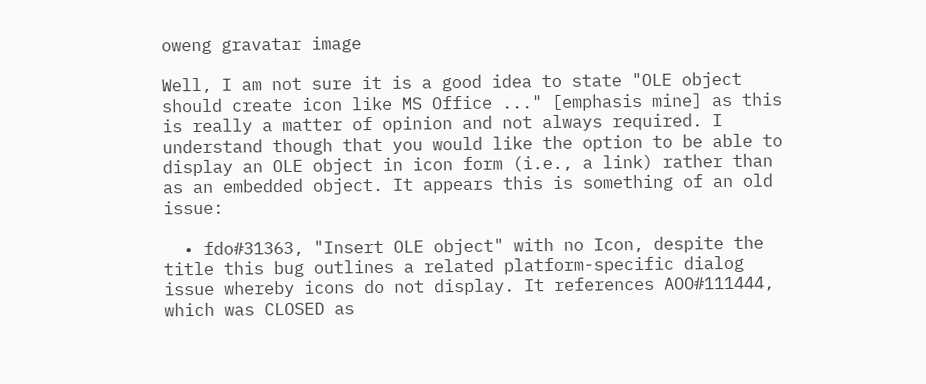oweng gravatar image

Well, I am not sure it is a good idea to state "OLE object should create icon like MS Office ..." [emphasis mine] as this is really a matter of opinion and not always required. I understand though that you would like the option to be able to display an OLE object in icon form (i.e., a link) rather than as an embedded object. It appears this is something of an old issue:

  • fdo#31363, "Insert OLE object" with no Icon, despite the title this bug outlines a related platform-specific dialog issue whereby icons do not display. It references AOO#111444, which was CLOSED as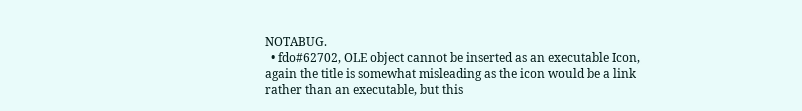NOTABUG.
  • fdo#62702, OLE object cannot be inserted as an executable Icon, again the title is somewhat misleading as the icon would be a link rather than an executable, but this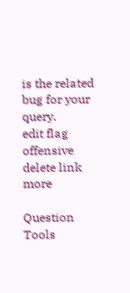is the related bug for your query.
edit flag offensive delete link more

Question Tools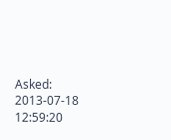Asked: 2013-07-18 12:59:20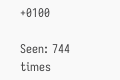+0100

Seen: 744 times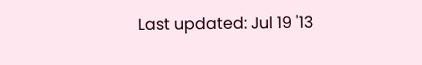Last updated: Jul 19 '13